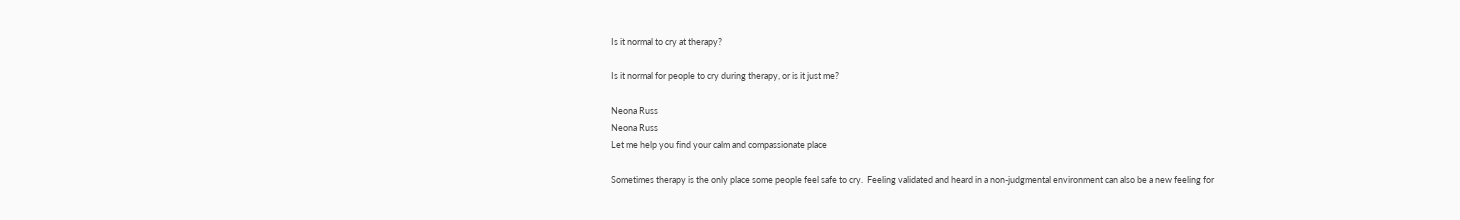Is it normal to cry at therapy?

Is it normal for people to cry during therapy, or is it just me?

Neona Russ
Neona Russ
Let me help you find your calm and compassionate place

Sometimes therapy is the only place some people feel safe to cry.  Feeling validated and heard in a non-judgmental environment can also be a new feeling for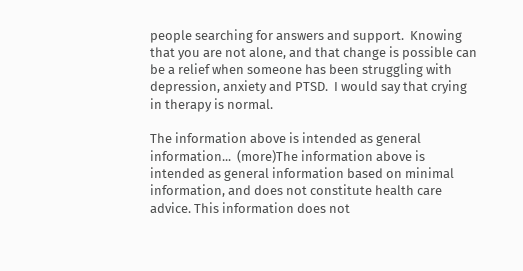people searching for answers and support.  Knowing that you are not alone, and that change is possible can be a relief when someone has been struggling with depression, anxiety and PTSD.  I would say that crying in therapy is normal.

The information above is intended as general information...  (more)The information above is intended as general information based on minimal information, and does not constitute health care advice. This information does not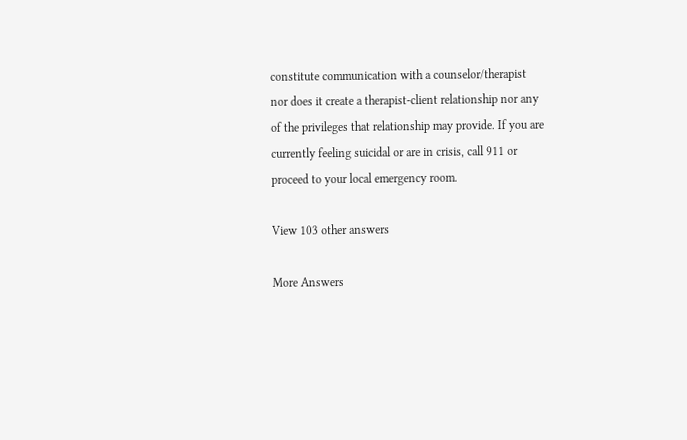constitute communication with a counselor/therapist nor does it create a therapist-client relationship nor any of the privileges that relationship may provide. If you are currently feeling suicidal or are in crisis, call 911 or proceed to your local emergency room.

View 103 other answers

More Answers